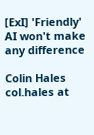[ExI] 'Friendly' AI won't make any difference

Colin Hales col.hales at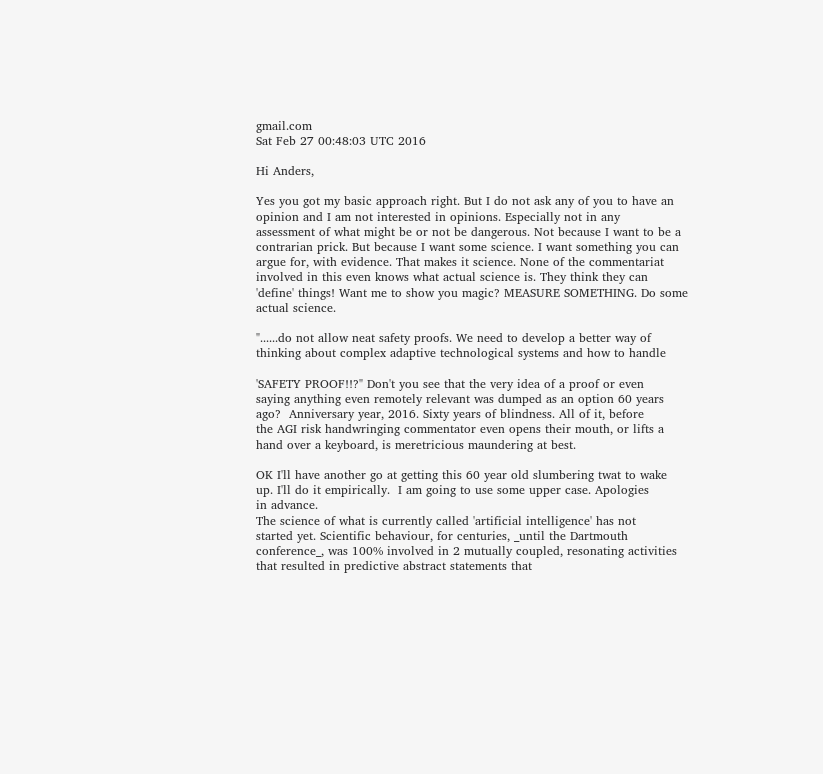gmail.com
Sat Feb 27 00:48:03 UTC 2016

Hi Anders,

Yes you got my basic approach right. But I do not ask any of you to have an
opinion and I am not interested in opinions. Especially not in any
assessment of what might be or not be dangerous. Not because I want to be a
contrarian prick. But because I want some science. I want something you can
argue for, with evidence. That makes it science. None of the commentariat
involved in this even knows what actual science is. They think they can
'define' things! Want me to show you magic? MEASURE SOMETHING. Do some
actual science.

"......do not allow neat safety proofs. We need to develop a better way of
thinking about complex adaptive technological systems and how to handle

'SAFETY PROOF!!?" Don't you see that the very idea of a proof or even
saying anything even remotely relevant was dumped as an option 60 years
ago?  Anniversary year, 2016. Sixty years of blindness. All of it, before
the AGI risk handwringing commentator even opens their mouth, or lifts a
hand over a keyboard, is meretricious maundering at best.

OK I'll have another go at getting this 60 year old slumbering twat to wake
up. I'll do it empirically.  I am going to use some upper case. Apologies
in advance.
The science of what is currently called 'artificial intelligence' has not
started yet. Scientific behaviour, for centuries, _until the Dartmouth
conference_, was 100% involved in 2 mutually coupled, resonating activities
that resulted in predictive abstract statements that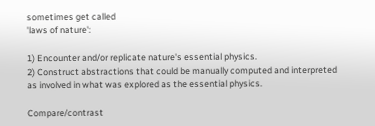sometimes get called
'laws of nature':

1) Encounter and/or replicate nature's essential physics.
2) Construct abstractions that could be manually computed and interpreted
as involved in what was explored as the essential physics.

Compare/contrast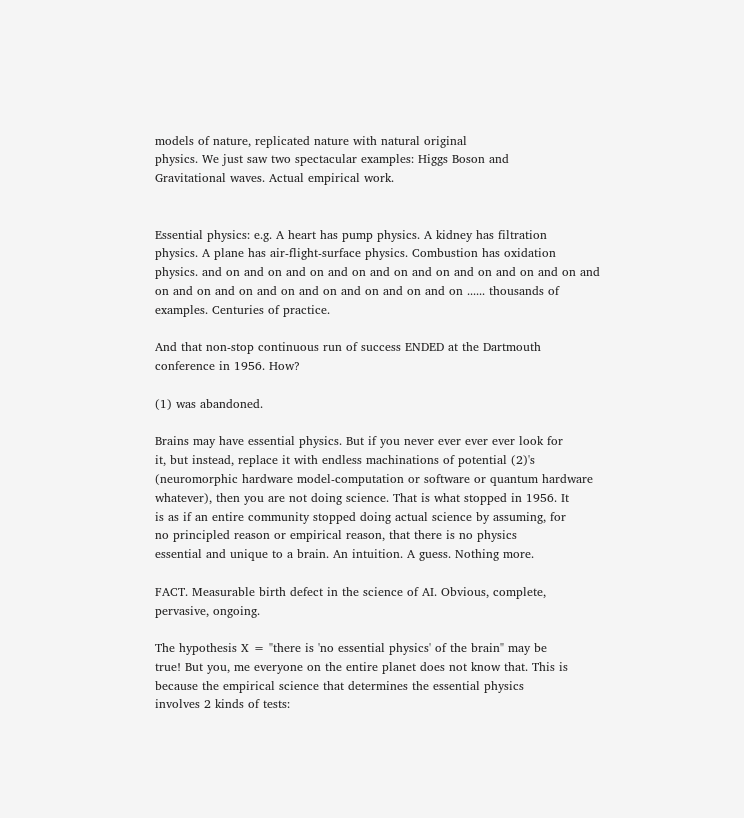models of nature, replicated nature with natural original
physics. We just saw two spectacular examples: Higgs Boson and
Gravitational waves. Actual empirical work.


Essential physics: e.g. A heart has pump physics. A kidney has filtration
physics. A plane has air-flight-surface physics. Combustion has oxidation
physics. and on and on and on and on and on and on and on and on and on and
on and on and on and on and on and on and on and on ...... thousands of
examples. Centuries of practice.

And that non-stop continuous run of success ENDED at the Dartmouth
conference in 1956. How?

(1) was abandoned.

Brains may have essential physics. But if you never ever ever ever look for
it, but instead, replace it with endless machinations of potential (2)'s
(neuromorphic hardware model-computation or software or quantum hardware
whatever), then you are not doing science. That is what stopped in 1956. It
is as if an entire community stopped doing actual science by assuming, for
no principled reason or empirical reason, that there is no physics
essential and unique to a brain. An intuition. A guess. Nothing more.

FACT. Measurable birth defect in the science of AI. Obvious, complete,
pervasive, ongoing.

The hypothesis X = "there is 'no essential physics' of the brain" may be
true! But you, me everyone on the entire planet does not know that. This is
because the empirical science that determines the essential physics
involves 2 kinds of tests: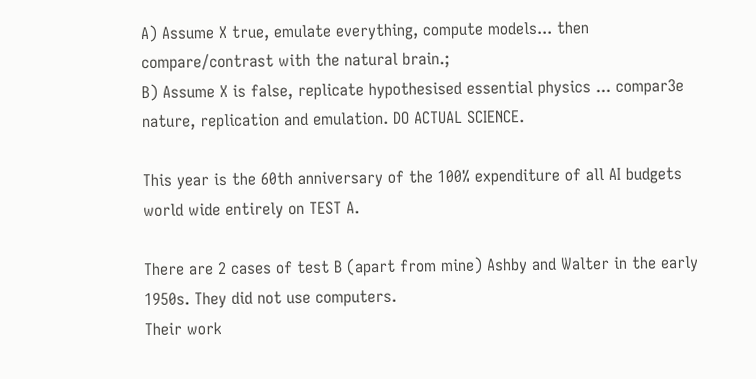A) Assume X true, emulate everything, compute models... then
compare/contrast with the natural brain.;
B) Assume X is false, replicate hypothesised essential physics ... compar3e
nature, replication and emulation. DO ACTUAL SCIENCE.

This year is the 60th anniversary of the 100% expenditure of all AI budgets
world wide entirely on TEST A.

There are 2 cases of test B (apart from mine) Ashby and Walter in the early
1950s. They did not use computers.
Their work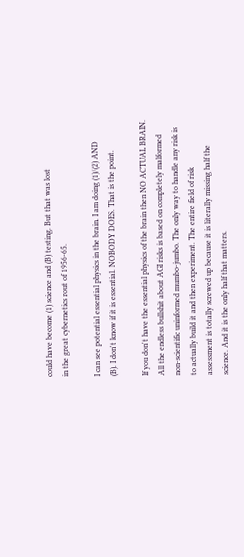could have become (1) science and (B) testing. But that was lost
in the great cybernetics rout of 1956-65.

I can see potential essential physics in the brain. I am doing (1)/(2) AND
(B). I don't know if it is essential. NOBODY DOES. That is the point.

If you don't have the essential physics of the brain then NO ACTUAL BRAIN.
All the endless bullshit about AGI risks is based on completely malformed
non-scientific uninformed mumbo-jumbo. The only way to handle any risk is
to actually build it and then experiment. The entire field of risk
assessment is totally screwed up because it is literally missing half the
science. And it is the only half that matters.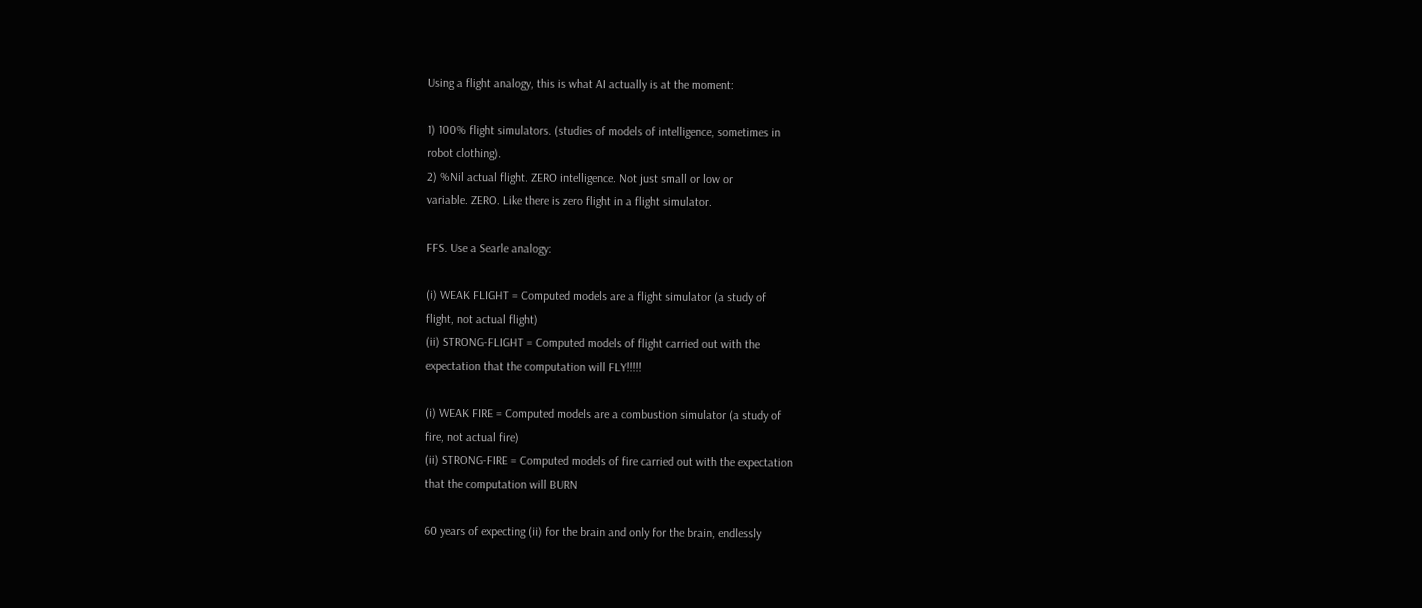Using a flight analogy, this is what AI actually is at the moment:

1) 100% flight simulators. (studies of models of intelligence, sometimes in
robot clothing).
2) %Nil actual flight. ZERO intelligence. Not just small or low or
variable. ZERO. Like there is zero flight in a flight simulator.

FFS. Use a Searle analogy:

(i) WEAK FLIGHT = Computed models are a flight simulator (a study of
flight, not actual flight)
(ii) STRONG-FLIGHT = Computed models of flight carried out with the
expectation that the computation will FLY!!!!!

(i) WEAK FIRE = Computed models are a combustion simulator (a study of
fire, not actual fire)
(ii) STRONG-FIRE = Computed models of fire carried out with the expectation
that the computation will BURN

60 years of expecting (ii) for the brain and only for the brain, endlessly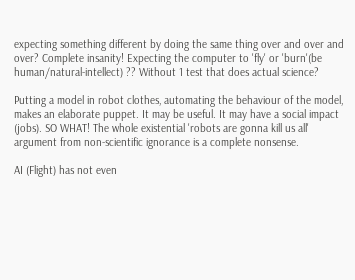expecting something different by doing the same thing over and over and
over? Complete insanity! Expecting the computer to 'fly' or 'burn'(be
human/natural-intellect) ?? Without 1 test that does actual science?

Putting a model in robot clothes, automating the behaviour of the model,
makes an elaborate puppet. It may be useful. It may have a social impact
(jobs). SO WHAT! The whole existential 'robots are gonna kill us all'
argument from non-scientific ignorance is a complete nonsense.

AI (Flight) has not even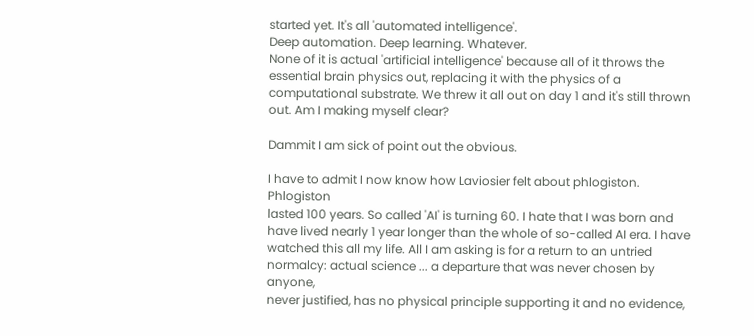started yet. It's all 'automated intelligence'.
Deep automation. Deep learning. Whatever.
None of it is actual 'artificial intelligence' because all of it throws the
essential brain physics out, replacing it with the physics of a
computational substrate. We threw it all out on day 1 and it's still thrown
out. Am I making myself clear?

Dammit I am sick of point out the obvious.

I have to admit I now know how Laviosier felt about phlogiston. Phlogiston
lasted 100 years. So called 'AI' is turning 60. I hate that I was born and
have lived nearly 1 year longer than the whole of so-called AI era. I have
watched this all my life. All I am asking is for a return to an untried
normalcy: actual science ... a departure that was never chosen by anyone,
never justified, has no physical principle supporting it and no evidence,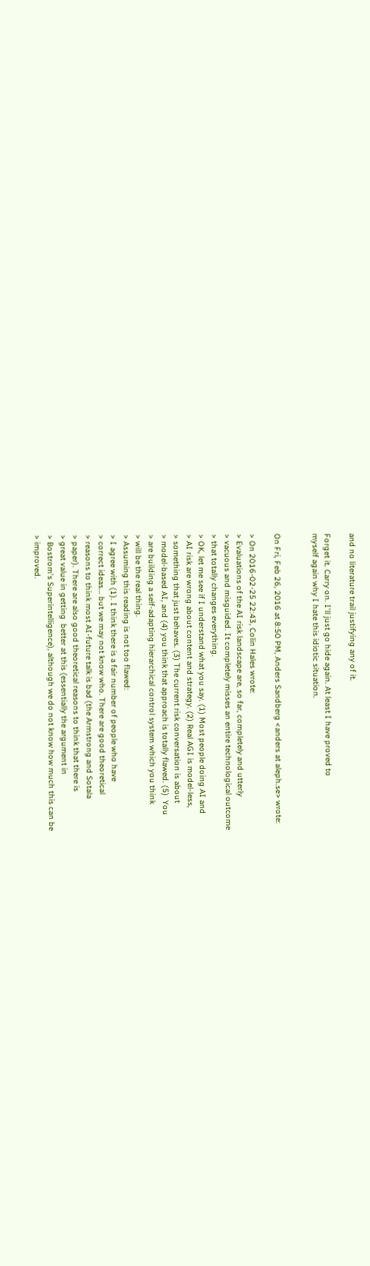and no literature trail justifying any of it.

Forget it. Carry on. I'll just go hide again. At least I have proved to
myself again why I hate this idiotic situation.


On Fri, Feb 26, 2016 at 8:50 PM, Anders Sandberg <anders at aleph.se> wrote:

> On 2016-02-25 22:43, Colin Hales wrote:
> Evaluations of the AI risk landscape are, so far, completely and utterly
> vacuous and misguided. It completely misses an entire technological outcome
> that totally changes everything.
> OK, let me see if I understand what you say. (1) Most people doing AI and
> AI risk are wrong about content and strategy. (2) Real AGI is model-less,
> something that just behaves. (3) The current risk conversation is about
> model-based AI, and (4) you think that approach is totally flawed. (5)  You
> are building a self-adapting hierarchical control system which you think
> will be the real thing.
> Assuming this reading is not too flawed:
> I agree with (1). I think there is a fair number of people who have
> correct ideas... but we may not know who. There are good theoretical
> reasons to think most AI-future talk is bad (the Armstrong and Sotala
> paper). There are also good theoretical reasons to think that there is
> great value in getting  better at this (essentially the argument in
> Bostrom's Superintelligence), although we do not know how much this can be
> improved.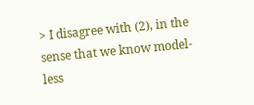> I disagree with (2), in the sense that we know model-less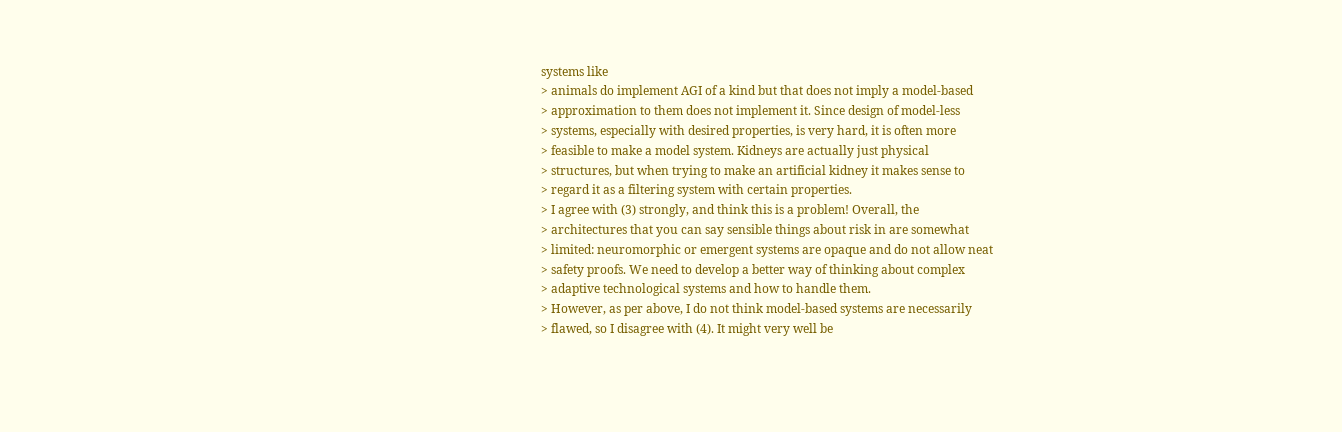systems like
> animals do implement AGI of a kind but that does not imply a model-based
> approximation to them does not implement it. Since design of model-less
> systems, especially with desired properties, is very hard, it is often more
> feasible to make a model system. Kidneys are actually just physical
> structures, but when trying to make an artificial kidney it makes sense to
> regard it as a filtering system with certain properties.
> I agree with (3) strongly, and think this is a problem! Overall, the
> architectures that you can say sensible things about risk in are somewhat
> limited: neuromorphic or emergent systems are opaque and do not allow neat
> safety proofs. We need to develop a better way of thinking about complex
> adaptive technological systems and how to handle them.
> However, as per above, I do not think model-based systems are necessarily
> flawed, so I disagree with (4). It might very well be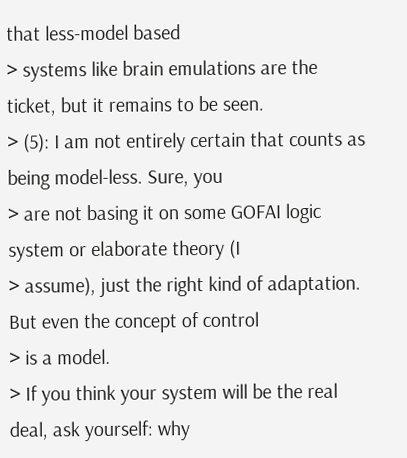that less-model based
> systems like brain emulations are the ticket, but it remains to be seen.
> (5): I am not entirely certain that counts as being model-less. Sure, you
> are not basing it on some GOFAI logic system or elaborate theory (I
> assume), just the right kind of adaptation. But even the concept of control
> is a model.
> If you think your system will be the real deal, ask yourself: why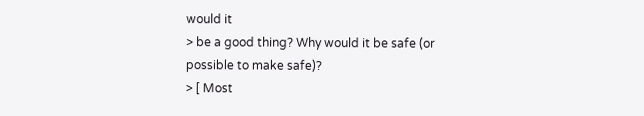would it
> be a good thing? Why would it be safe (or possible to make safe)?
> [ Most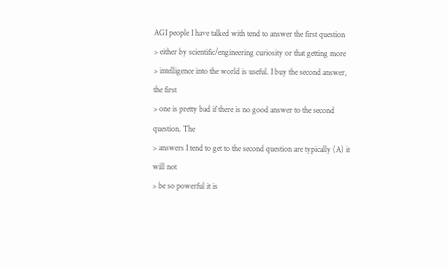AGI people I have talked with tend to answer the first question
> either by scientific/engineering curiosity or that getting more
> intelligence into the world is useful. I buy the second answer, the first
> one is pretty bad if there is no good answer to the second question. The
> answers I tend to get to the second question are typically (A) it will not
> be so powerful it is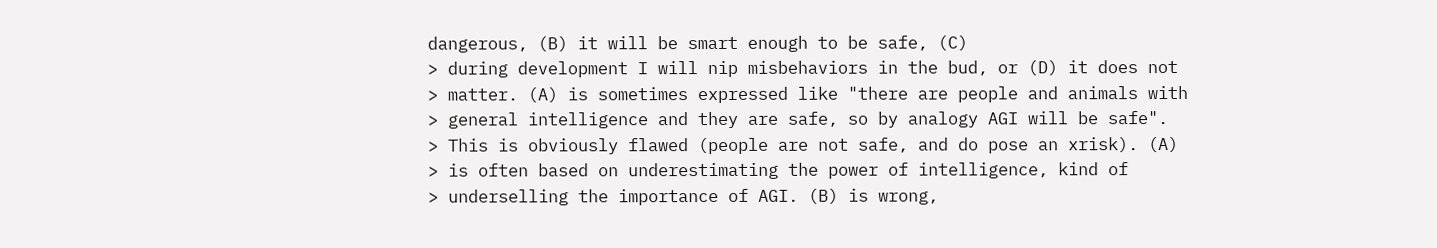dangerous, (B) it will be smart enough to be safe, (C)
> during development I will nip misbehaviors in the bud, or (D) it does not
> matter. (A) is sometimes expressed like "there are people and animals with
> general intelligence and they are safe, so by analogy AGI will be safe".
> This is obviously flawed (people are not safe, and do pose an xrisk). (A)
> is often based on underestimating the power of intelligence, kind of
> underselling the importance of AGI. (B) is wrong,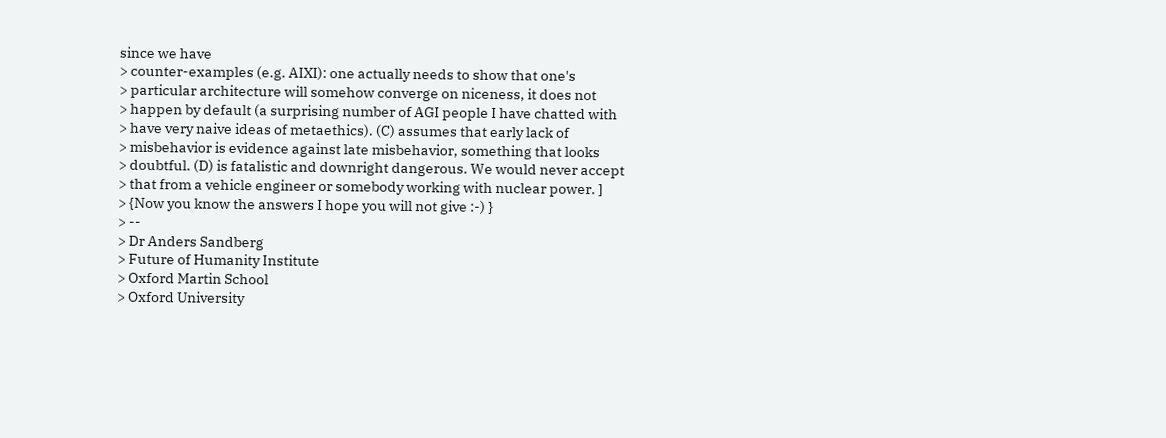since we have
> counter-examples (e.g. AIXI): one actually needs to show that one's
> particular architecture will somehow converge on niceness, it does not
> happen by default (a surprising number of AGI people I have chatted with
> have very naive ideas of metaethics). (C) assumes that early lack of
> misbehavior is evidence against late misbehavior, something that looks
> doubtful. (D) is fatalistic and downright dangerous. We would never accept
> that from a vehicle engineer or somebody working with nuclear power. ]
> {Now you know the answers I hope you will not give :-) }
> --
> Dr Anders Sandberg
> Future of Humanity Institute
> Oxford Martin School
> Oxford University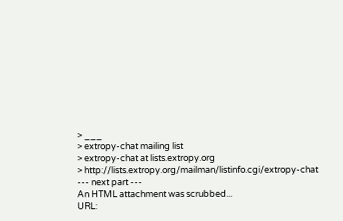> ___
> extropy-chat mailing list
> extropy-chat at lists.extropy.org
> http://lists.extropy.org/mailman/listinfo.cgi/extropy-chat
--- next part ---
An HTML attachment was scrubbed...
URL: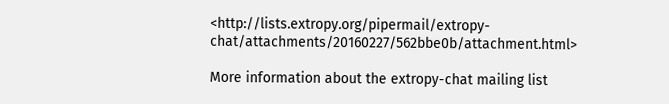<http://lists.extropy.org/pipermail/extropy-chat/attachments/20160227/562bbe0b/attachment.html>

More information about the extropy-chat mailing list